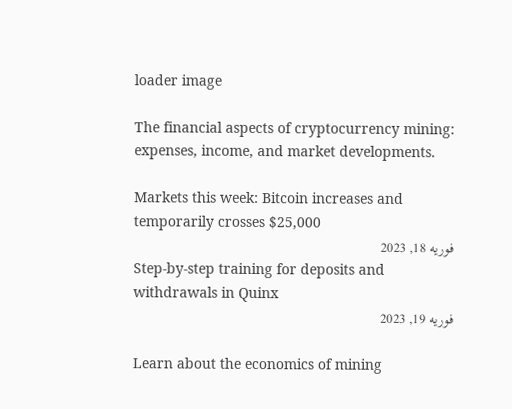loader image

The financial aspects of cryptocurrency mining: expenses, income, and market developments.

Markets this week: Bitcoin increases and temporarily crosses $25,000
فوریه 18, 2023
Step-by-step training for deposits and withdrawals in Quinx
فوریه 19, 2023

Learn about the economics of mining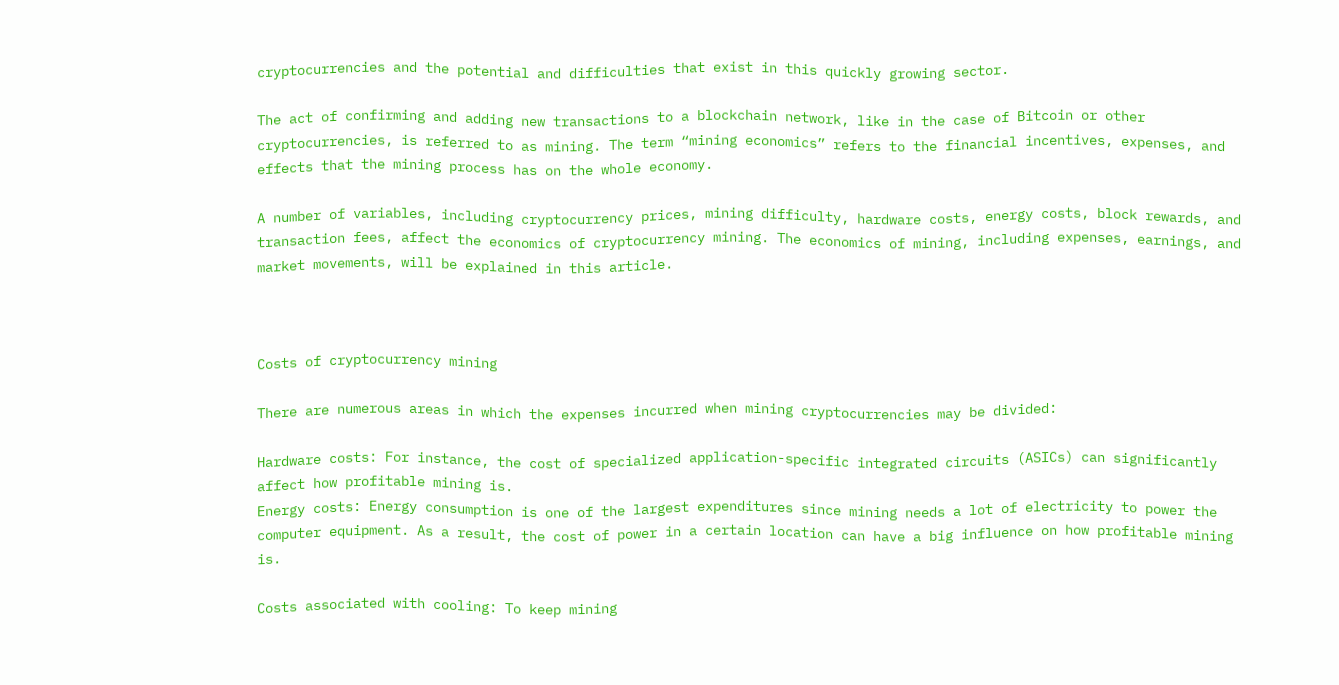cryptocurrencies and the potential and difficulties that exist in this quickly growing sector.

The act of confirming and adding new transactions to a blockchain network, like in the case of Bitcoin or other cryptocurrencies, is referred to as mining. The term “mining economics” refers to the financial incentives, expenses, and effects that the mining process has on the whole economy.

A number of variables, including cryptocurrency prices, mining difficulty, hardware costs, energy costs, block rewards, and transaction fees, affect the economics of cryptocurrency mining. The economics of mining, including expenses, earnings, and market movements, will be explained in this article.



Costs of cryptocurrency mining

There are numerous areas in which the expenses incurred when mining cryptocurrencies may be divided:

Hardware costs: For instance, the cost of specialized application-specific integrated circuits (ASICs) can significantly affect how profitable mining is.
Energy costs: Energy consumption is one of the largest expenditures since mining needs a lot of electricity to power the computer equipment. As a result, the cost of power in a certain location can have a big influence on how profitable mining is.

Costs associated with cooling: To keep mining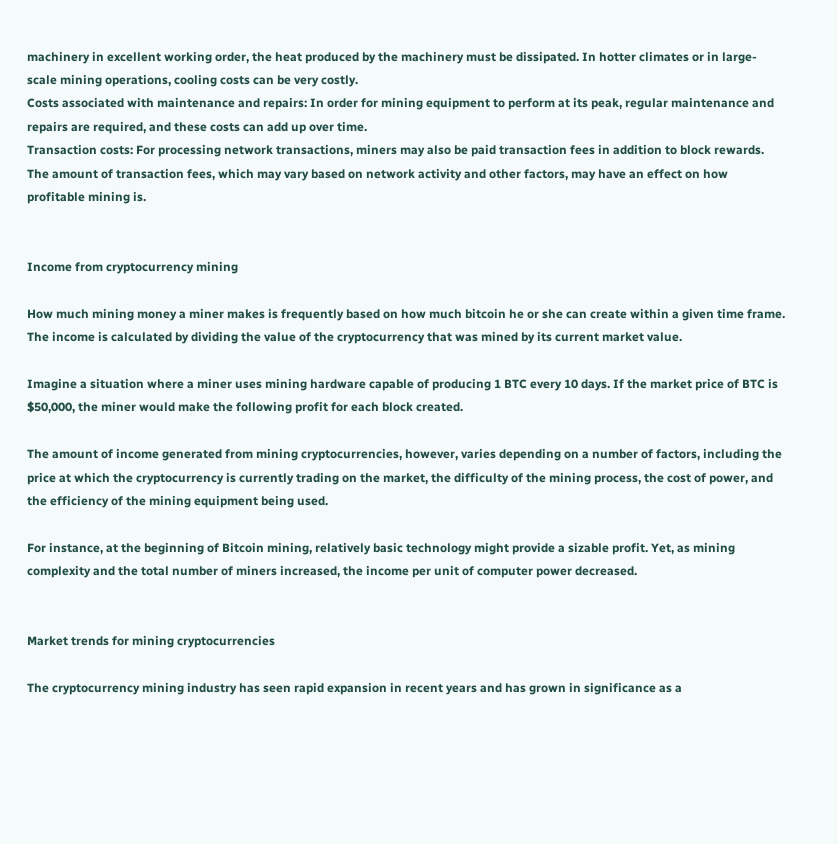machinery in excellent working order, the heat produced by the machinery must be dissipated. In hotter climates or in large-scale mining operations, cooling costs can be very costly.
Costs associated with maintenance and repairs: In order for mining equipment to perform at its peak, regular maintenance and repairs are required, and these costs can add up over time.
Transaction costs: For processing network transactions, miners may also be paid transaction fees in addition to block rewards. The amount of transaction fees, which may vary based on network activity and other factors, may have an effect on how profitable mining is.


Income from cryptocurrency mining

How much mining money a miner makes is frequently based on how much bitcoin he or she can create within a given time frame. The income is calculated by dividing the value of the cryptocurrency that was mined by its current market value.

Imagine a situation where a miner uses mining hardware capable of producing 1 BTC every 10 days. If the market price of BTC is $50,000, the miner would make the following profit for each block created.

The amount of income generated from mining cryptocurrencies, however, varies depending on a number of factors, including the price at which the cryptocurrency is currently trading on the market, the difficulty of the mining process, the cost of power, and the efficiency of the mining equipment being used.

For instance, at the beginning of Bitcoin mining, relatively basic technology might provide a sizable profit. Yet, as mining complexity and the total number of miners increased, the income per unit of computer power decreased.


Market trends for mining cryptocurrencies

The cryptocurrency mining industry has seen rapid expansion in recent years and has grown in significance as a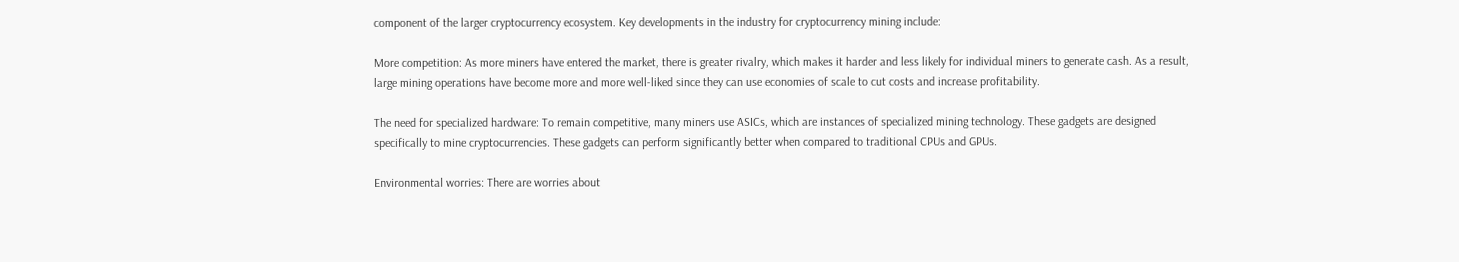component of the larger cryptocurrency ecosystem. Key developments in the industry for cryptocurrency mining include:

More competition: As more miners have entered the market, there is greater rivalry, which makes it harder and less likely for individual miners to generate cash. As a result, large mining operations have become more and more well-liked since they can use economies of scale to cut costs and increase profitability.

The need for specialized hardware: To remain competitive, many miners use ASICs, which are instances of specialized mining technology. These gadgets are designed specifically to mine cryptocurrencies. These gadgets can perform significantly better when compared to traditional CPUs and GPUs.

Environmental worries: There are worries about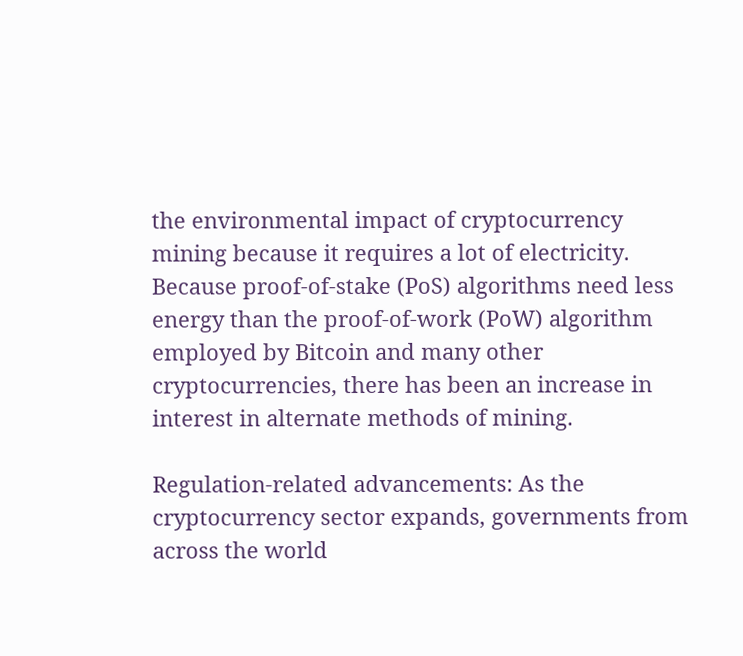the environmental impact of cryptocurrency mining because it requires a lot of electricity. Because proof-of-stake (PoS) algorithms need less energy than the proof-of-work (PoW) algorithm employed by Bitcoin and many other cryptocurrencies, there has been an increase in interest in alternate methods of mining.

Regulation-related advancements: As the cryptocurrency sector expands, governments from across the world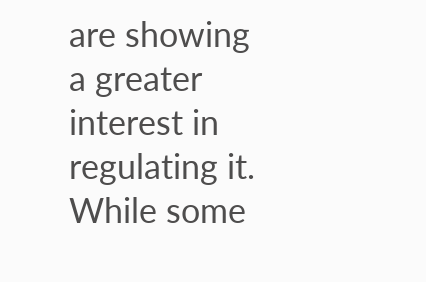are showing a greater interest in regulating it. While some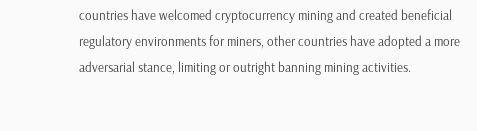countries have welcomed cryptocurrency mining and created beneficial regulatory environments for miners, other countries have adopted a more adversarial stance, limiting or outright banning mining activities.